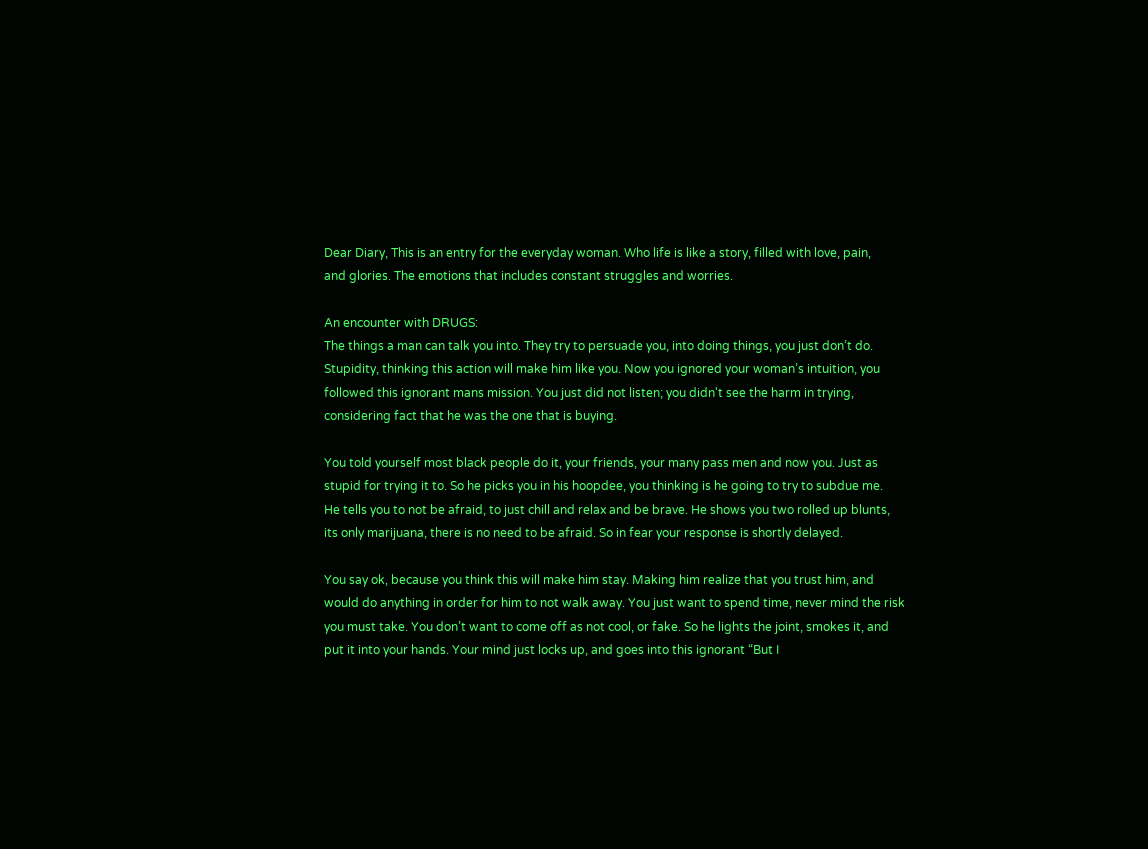Dear Diary, This is an entry for the everyday woman. Who life is like a story, filled with love, pain,
and glories. The emotions that includes constant struggles and worries.

An encounter with DRUGS:
The things a man can talk you into. They try to persuade you, into doing things, you just don’t do.
Stupidity, thinking this action will make him like you. Now you ignored your woman’s intuition, you
followed this ignorant mans mission. You just did not listen; you didn't see the harm in trying,
considering fact that he was the one that is buying.

You told yourself most black people do it, your friends, your many pass men and now you. Just as
stupid for trying it to. So he picks you in his hoopdee, you thinking is he going to try to subdue me.
He tells you to not be afraid, to just chill and relax and be brave. He shows you two rolled up blunts,
its only marijuana, there is no need to be afraid. So in fear your response is shortly delayed.

You say ok, because you think this will make him stay. Making him realize that you trust him, and
would do anything in order for him to not walk away. You just want to spend time, never mind the risk
you must take. You don’t want to come off as not cool, or fake. So he lights the joint, smokes it, and
put it into your hands. Your mind just locks up, and goes into this ignorant “But I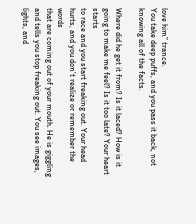love him” trance.
You take deep puffs, and you pass it back, not knowing all of the facts.

Where did he get it from? Is it laced? How is it going to make me feel? Is it too late? Your heart starts
to race and you start freaking out. Your head hurts, and you don’t realize or remember the words
that are coming out of your mouth. He is giggling and tells you stop freaking out. You see images,
lights, and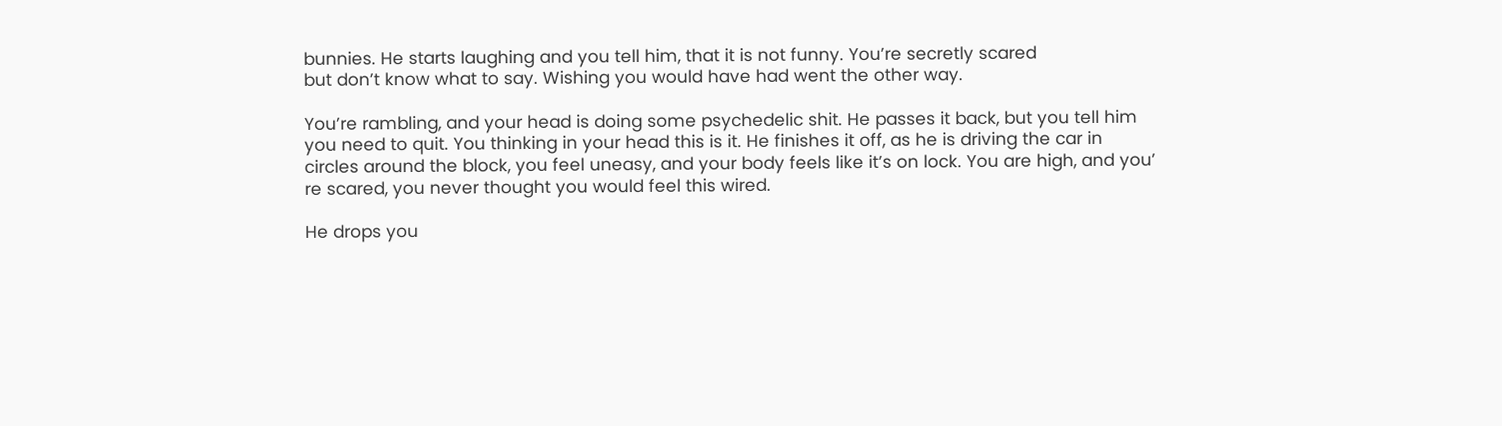bunnies. He starts laughing and you tell him, that it is not funny. You’re secretly scared
but don’t know what to say. Wishing you would have had went the other way.

You’re rambling, and your head is doing some psychedelic shit. He passes it back, but you tell him
you need to quit. You thinking in your head this is it. He finishes it off, as he is driving the car in
circles around the block, you feel uneasy, and your body feels like it’s on lock. You are high, and you’
re scared, you never thought you would feel this wired.

He drops you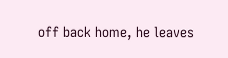off back home, he leaves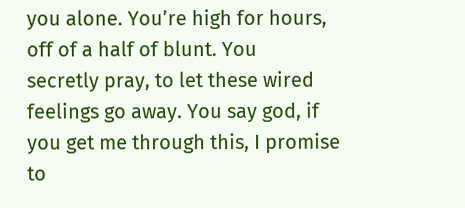you alone. You’re high for hours, off of a half of blunt. You
secretly pray, to let these wired feelings go away. You say god, if you get me through this, I promise
to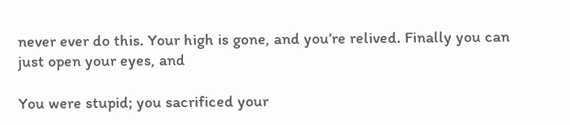never ever do this. Your high is gone, and you’re relived. Finally you can just open your eyes, and

You were stupid; you sacrificed your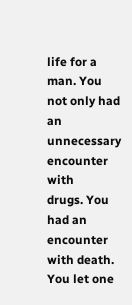life for a man. You not only had an unnecessary encounter with
drugs. You had an encounter with death. You let one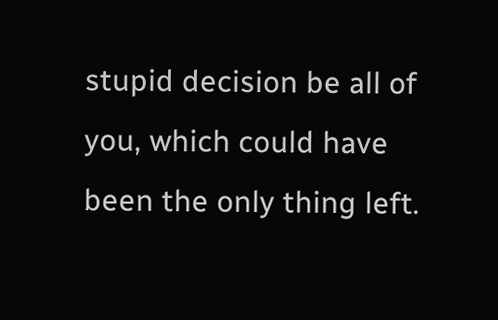stupid decision be all of you, which could have
been the only thing left.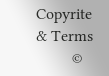Copyrite & Terms
         ©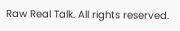Raw Real Talk. All rights reserved.